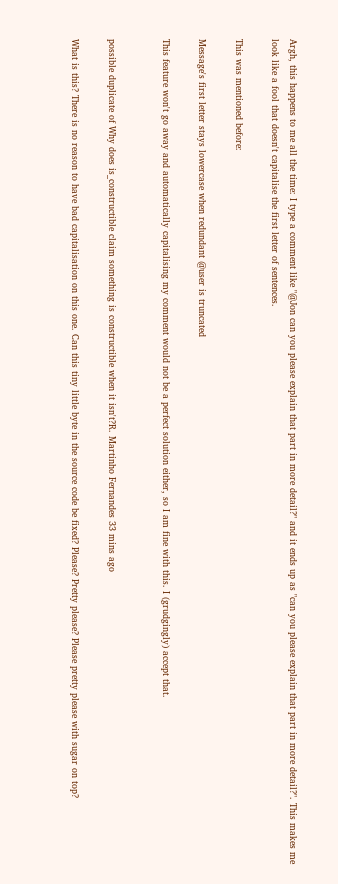Argh, this happens to me all the time: I type a comment like "@Jon can you please explain that part in more detail?" and it ends up as "can you please explain that part in more detail?". This makes me look like a fool that doesn't capitalise the first letter of sentences.

This was mentioned before:

Message's first letter stays lowercase when redundant @user is truncated

This feature won't go away and automatically capitalising my comment would not be a perfect solution either, so I am fine with this. I (grudgingly) accept that.


possible duplicate of Why does is_constructible claim something is constructible when it isn't?R. Martinho Fernandes 33 mins ago

What is this? There is no reason to have bad capitalisation on this one. Can this tiny little byte in the source code be fixed? Please? Pretty please? Please pretty please with sugar on top?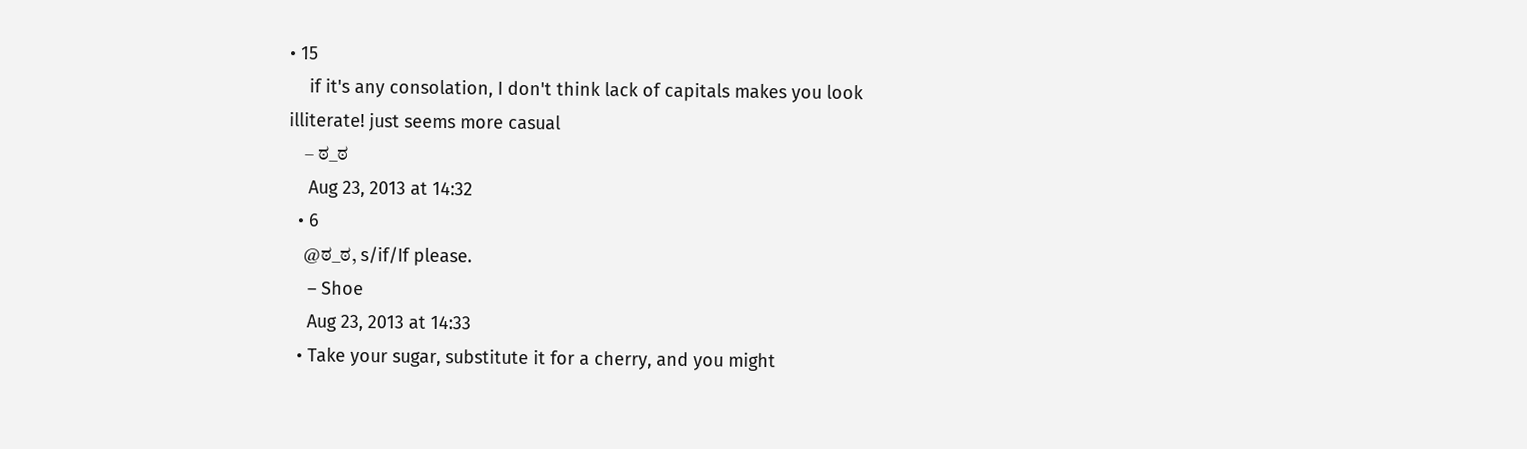• 15
    if it's any consolation, I don't think lack of capitals makes you look illiterate! just seems more casual
    – ಠ_ಠ
    Aug 23, 2013 at 14:32
  • 6
    @ಠ_ಠ, s/if/If please.
    – Shoe
    Aug 23, 2013 at 14:33
  • Take your sugar, substitute it for a cherry, and you might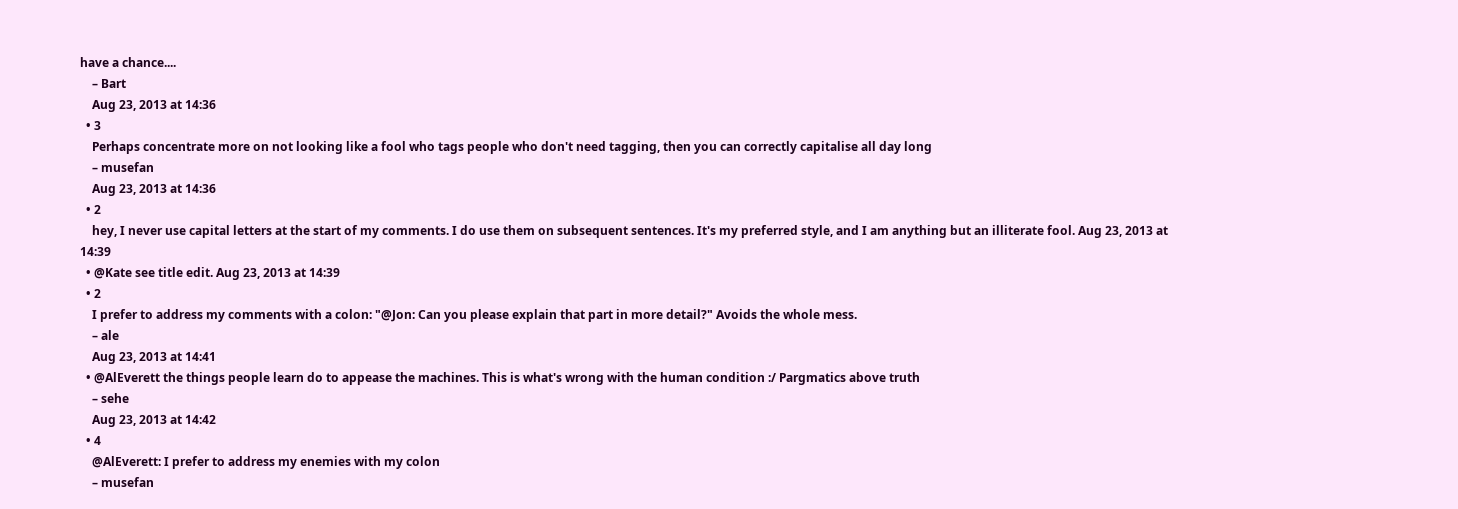have a chance....
    – Bart
    Aug 23, 2013 at 14:36
  • 3
    Perhaps concentrate more on not looking like a fool who tags people who don't need tagging, then you can correctly capitalise all day long
    – musefan
    Aug 23, 2013 at 14:36
  • 2
    hey, I never use capital letters at the start of my comments. I do use them on subsequent sentences. It's my preferred style, and I am anything but an illiterate fool. Aug 23, 2013 at 14:39
  • @Kate see title edit. Aug 23, 2013 at 14:39
  • 2
    I prefer to address my comments with a colon: "@Jon: Can you please explain that part in more detail?" Avoids the whole mess.
    – ale
    Aug 23, 2013 at 14:41
  • @AlEverett the things people learn do to appease the machines. This is what's wrong with the human condition :/ Pargmatics above truth
    – sehe
    Aug 23, 2013 at 14:42
  • 4
    @AlEverett: I prefer to address my enemies with my colon
    – musefan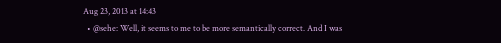Aug 23, 2013 at 14:43
  • @sehe: Well, it seems to me to be more semantically correct. And I was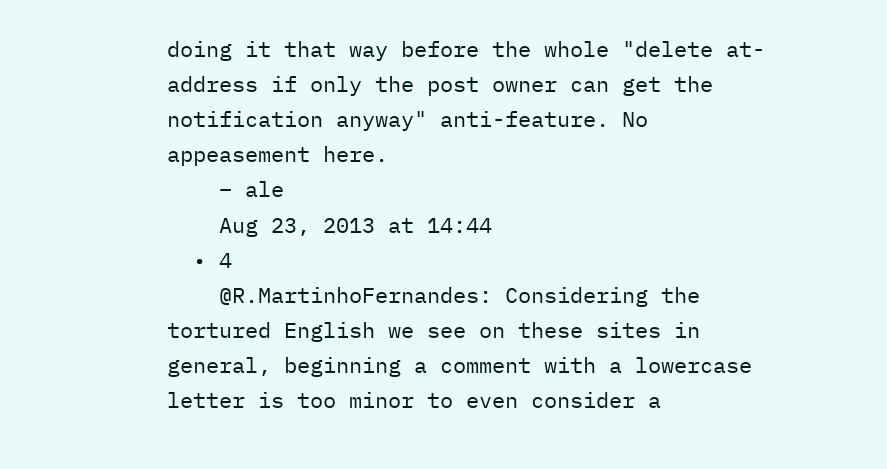doing it that way before the whole "delete at-address if only the post owner can get the notification anyway" anti-feature. No appeasement here.
    – ale
    Aug 23, 2013 at 14:44
  • 4
    @R.MartinhoFernandes: Considering the tortured English we see on these sites in general, beginning a comment with a lowercase letter is too minor to even consider a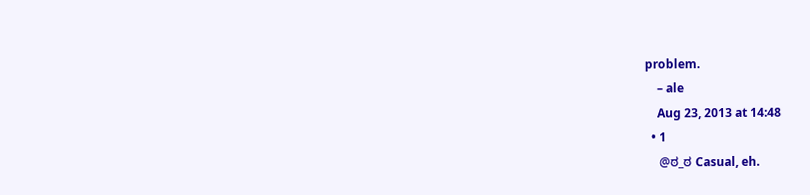problem.
    – ale
    Aug 23, 2013 at 14:48
  • 1
    @ಠ_ಠ Casual, eh.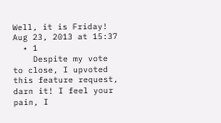Well, it is Friday! Aug 23, 2013 at 15:37
  • 1
    Despite my vote to close, I upvoted this feature request, darn it! I feel your pain, I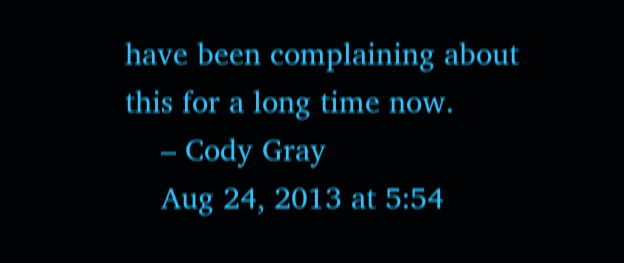have been complaining about this for a long time now.
    – Cody Gray
    Aug 24, 2013 at 5:54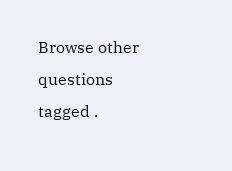Browse other questions tagged .